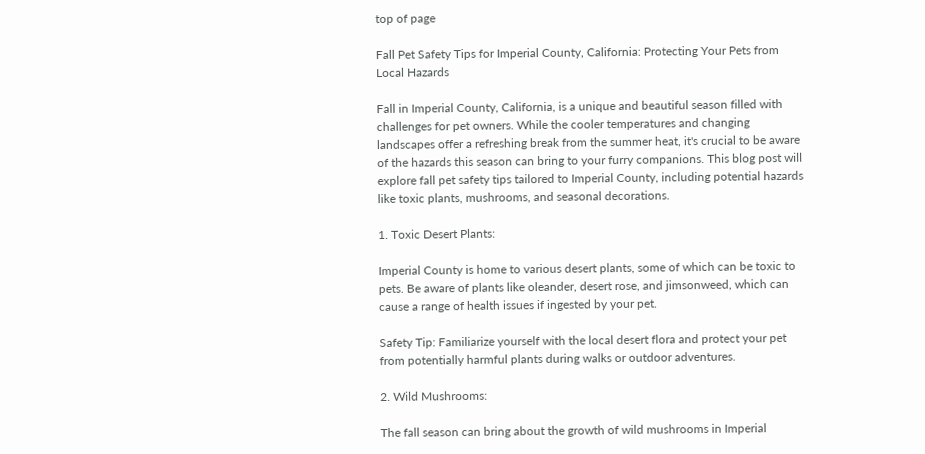top of page

Fall Pet Safety Tips for Imperial County, California: Protecting Your Pets from Local Hazards

Fall in Imperial County, California, is a unique and beautiful season filled with challenges for pet owners. While the cooler temperatures and changing landscapes offer a refreshing break from the summer heat, it's crucial to be aware of the hazards this season can bring to your furry companions. This blog post will explore fall pet safety tips tailored to Imperial County, including potential hazards like toxic plants, mushrooms, and seasonal decorations.

1. Toxic Desert Plants:

Imperial County is home to various desert plants, some of which can be toxic to pets. Be aware of plants like oleander, desert rose, and jimsonweed, which can cause a range of health issues if ingested by your pet.

Safety Tip: Familiarize yourself with the local desert flora and protect your pet from potentially harmful plants during walks or outdoor adventures.

2. Wild Mushrooms:

The fall season can bring about the growth of wild mushrooms in Imperial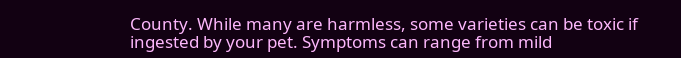County. While many are harmless, some varieties can be toxic if ingested by your pet. Symptoms can range from mild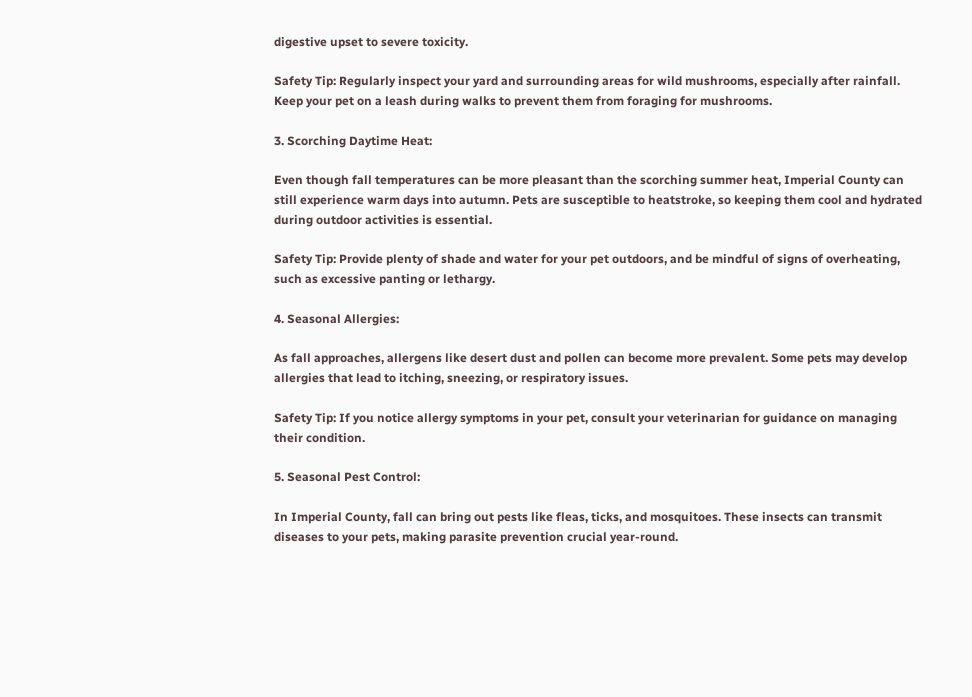digestive upset to severe toxicity.

Safety Tip: Regularly inspect your yard and surrounding areas for wild mushrooms, especially after rainfall. Keep your pet on a leash during walks to prevent them from foraging for mushrooms.

3. Scorching Daytime Heat:

Even though fall temperatures can be more pleasant than the scorching summer heat, Imperial County can still experience warm days into autumn. Pets are susceptible to heatstroke, so keeping them cool and hydrated during outdoor activities is essential.

Safety Tip: Provide plenty of shade and water for your pet outdoors, and be mindful of signs of overheating, such as excessive panting or lethargy.

4. Seasonal Allergies:

As fall approaches, allergens like desert dust and pollen can become more prevalent. Some pets may develop allergies that lead to itching, sneezing, or respiratory issues.

Safety Tip: If you notice allergy symptoms in your pet, consult your veterinarian for guidance on managing their condition.

5. Seasonal Pest Control:

In Imperial County, fall can bring out pests like fleas, ticks, and mosquitoes. These insects can transmit diseases to your pets, making parasite prevention crucial year-round.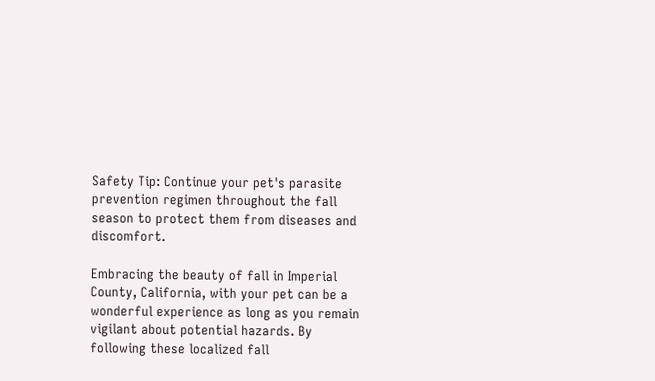Safety Tip: Continue your pet's parasite prevention regimen throughout the fall season to protect them from diseases and discomfort.

Embracing the beauty of fall in Imperial County, California, with your pet can be a wonderful experience as long as you remain vigilant about potential hazards. By following these localized fall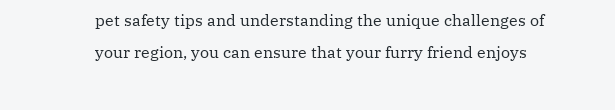pet safety tips and understanding the unique challenges of your region, you can ensure that your furry friend enjoys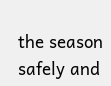the season safely and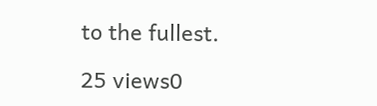to the fullest.

25 views0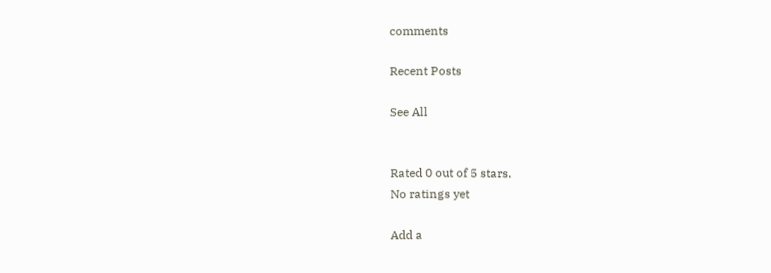comments

Recent Posts

See All


Rated 0 out of 5 stars.
No ratings yet

Add a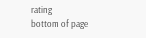rating
bottom of page